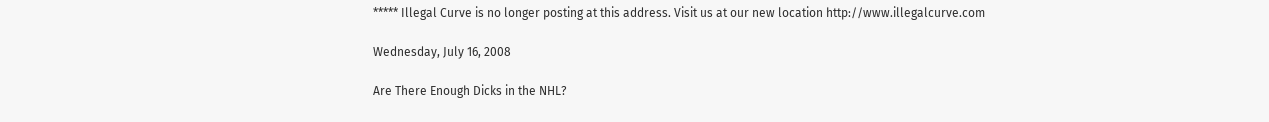***** Illegal Curve is no longer posting at this address. Visit us at our new location http://www.illegalcurve.com

Wednesday, July 16, 2008

Are There Enough Dicks in the NHL?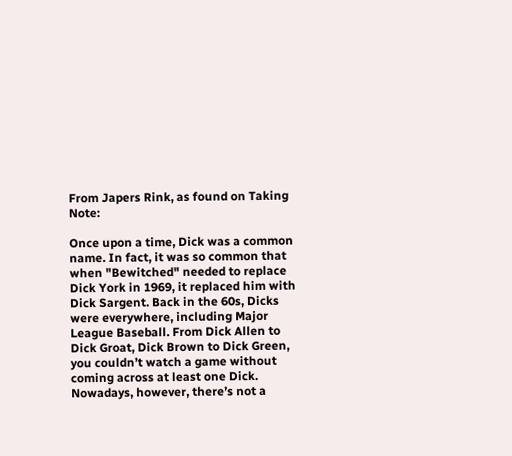From Japers Rink, as found on Taking Note:

Once upon a time, Dick was a common name. In fact, it was so common that when "Bewitched" needed to replace Dick York in 1969, it replaced him with Dick Sargent. Back in the 60s, Dicks were everywhere, including Major League Baseball. From Dick Allen to Dick Groat, Dick Brown to Dick Green, you couldn’t watch a game without coming across at least one Dick. Nowadays, however, there’s not a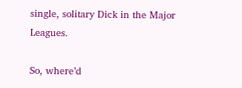single, solitary Dick in the Major Leagues.

So, where’d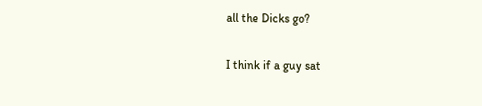all the Dicks go?

I think if a guy sat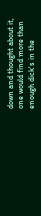down and thought about it, one would find more than enough dick's in the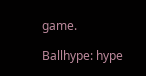game.

Ballhype: hype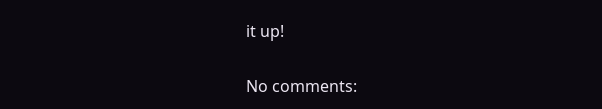it up!

No comments: